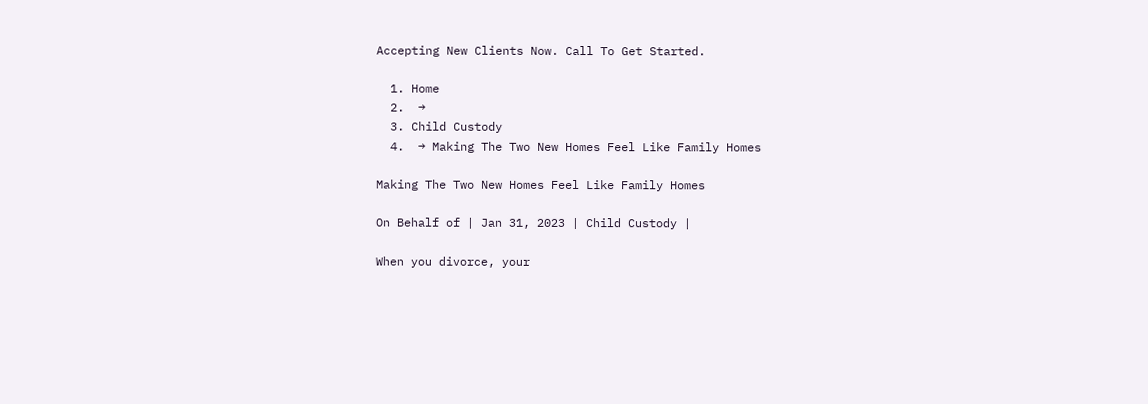Accepting New Clients Now. Call To Get Started.

  1. Home
  2.  →
  3. Child Custody
  4.  → Making The Two New Homes Feel Like Family Homes

Making The Two New Homes Feel Like Family Homes

On Behalf of | Jan 31, 2023 | Child Custody |

When you divorce, your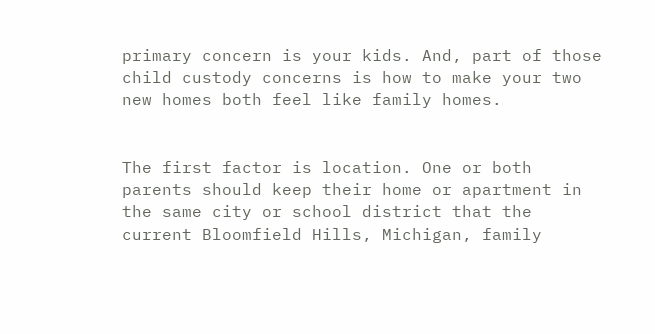primary concern is your kids. And, part of those child custody concerns is how to make your two new homes both feel like family homes.


The first factor is location. One or both parents should keep their home or apartment in the same city or school district that the current Bloomfield Hills, Michigan, family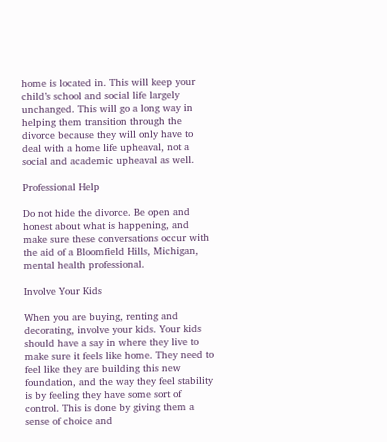home is located in. This will keep your child’s school and social life largely unchanged. This will go a long way in helping them transition through the divorce because they will only have to deal with a home life upheaval, not a social and academic upheaval as well.

Professional Help

Do not hide the divorce. Be open and honest about what is happening, and make sure these conversations occur with the aid of a Bloomfield Hills, Michigan, mental health professional.

Involve Your Kids

When you are buying, renting and decorating, involve your kids. Your kids should have a say in where they live to make sure it feels like home. They need to feel like they are building this new foundation, and the way they feel stability is by feeling they have some sort of control. This is done by giving them a sense of choice and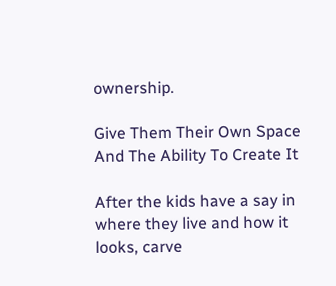ownership.

Give Them Their Own Space And The Ability To Create It

After the kids have a say in where they live and how it looks, carve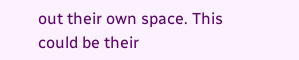out their own space. This could be their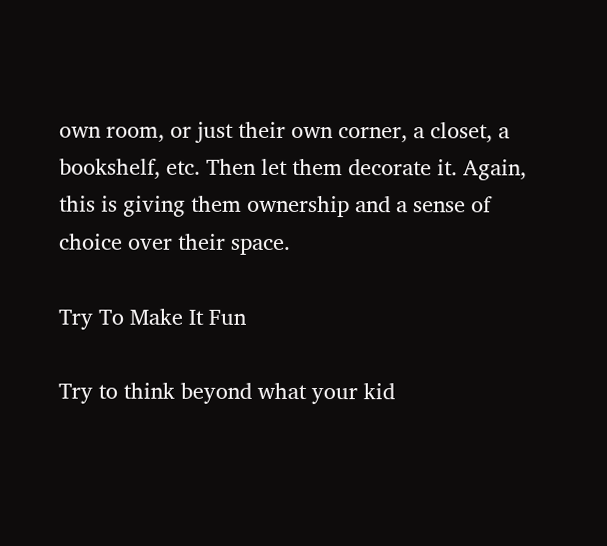own room, or just their own corner, a closet, a bookshelf, etc. Then let them decorate it. Again, this is giving them ownership and a sense of choice over their space.

Try To Make It Fun

Try to think beyond what your kid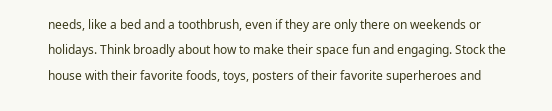needs, like a bed and a toothbrush, even if they are only there on weekends or holidays. Think broadly about how to make their space fun and engaging. Stock the house with their favorite foods, toys, posters of their favorite superheroes and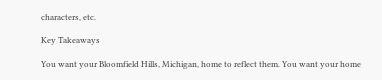characters, etc.

Key Takeaways

You want your Bloomfield Hills, Michigan, home to reflect them. You want your home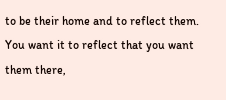to be their home and to reflect them. You want it to reflect that you want them there,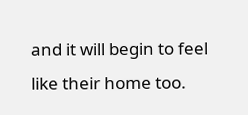and it will begin to feel like their home too.